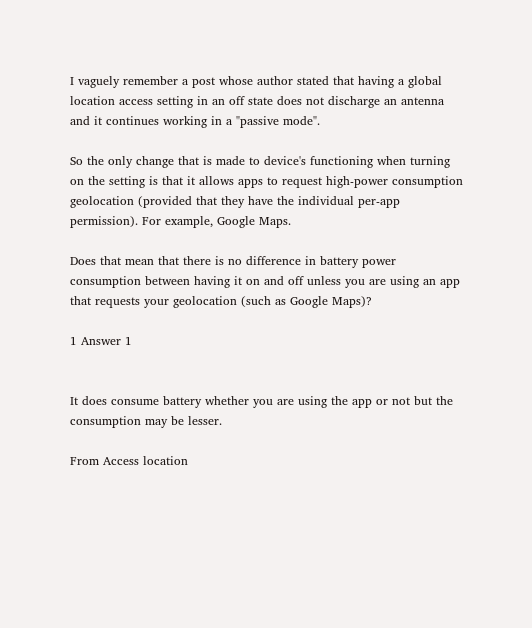I vaguely remember a post whose author stated that having a global location access setting in an off state does not discharge an antenna and it continues working in a "passive mode".

So the only change that is made to device's functioning when turning on the setting is that it allows apps to request high-power consumption geolocation (provided that they have the individual per-app permission). For example, Google Maps.

Does that mean that there is no difference in battery power consumption between having it on and off unless you are using an app that requests your geolocation (such as Google Maps)?

1 Answer 1


It does consume battery whether you are using the app or not but the consumption may be lesser.

From Access location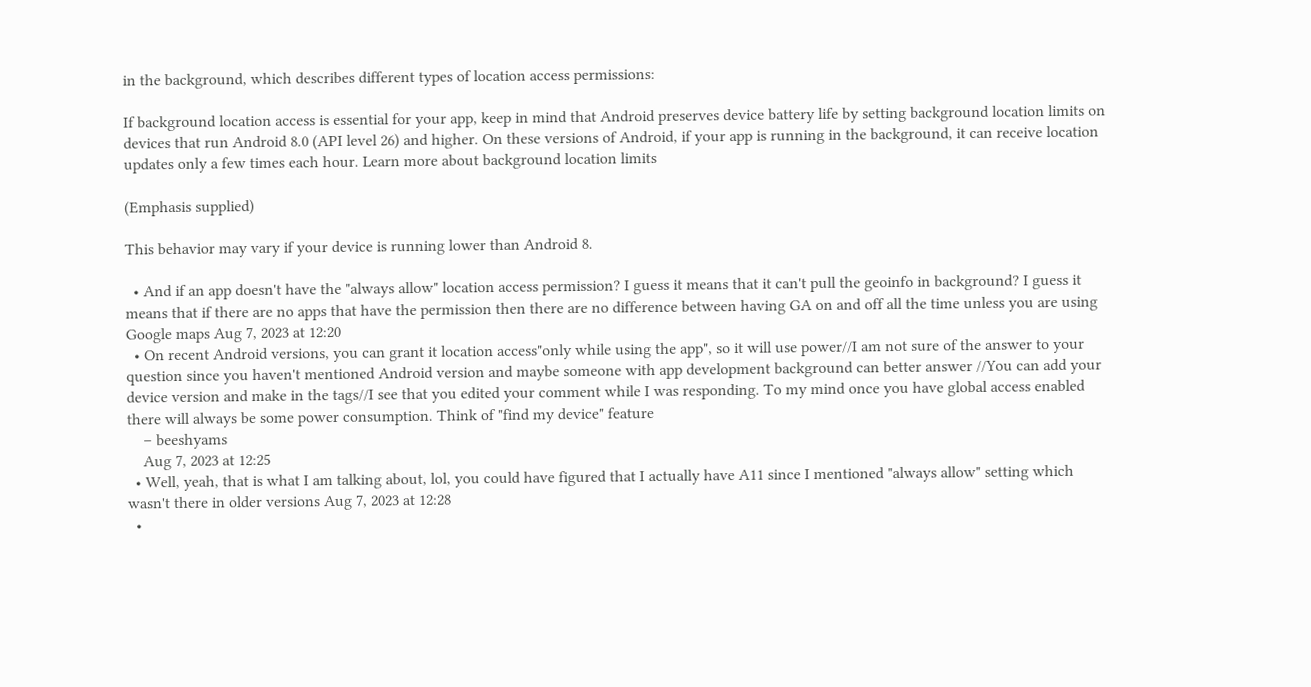in the background, which describes different types of location access permissions:

If background location access is essential for your app, keep in mind that Android preserves device battery life by setting background location limits on devices that run Android 8.0 (API level 26) and higher. On these versions of Android, if your app is running in the background, it can receive location updates only a few times each hour. Learn more about background location limits

(Emphasis supplied)

This behavior may vary if your device is running lower than Android 8.

  • And if an app doesn't have the "always allow" location access permission? I guess it means that it can't pull the geoinfo in background? I guess it means that if there are no apps that have the permission then there are no difference between having GA on and off all the time unless you are using Google maps Aug 7, 2023 at 12:20
  • On recent Android versions, you can grant it location access"only while using the app", so it will use power//I am not sure of the answer to your question since you haven't mentioned Android version and maybe someone with app development background can better answer //You can add your device version and make in the tags//I see that you edited your comment while I was responding. To my mind once you have global access enabled there will always be some power consumption. Think of "find my device" feature
    – beeshyams
    Aug 7, 2023 at 12:25
  • Well, yeah, that is what I am talking about, lol, you could have figured that I actually have A11 since I mentioned "always allow" setting which wasn't there in older versions Aug 7, 2023 at 12:28
  •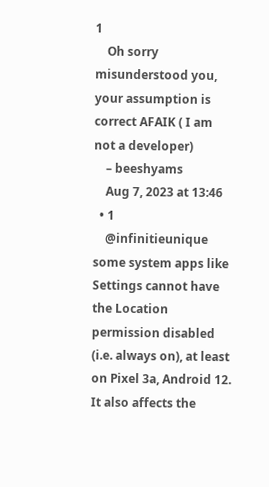1
    Oh sorry misunderstood you, your assumption is correct AFAIK ( I am not a developer)
    – beeshyams
    Aug 7, 2023 at 13:46
  • 1
    @infinitieunique some system apps like Settings cannot have the Location permission disabled (i.e. always on), at least on Pixel 3a, Android 12. It also affects the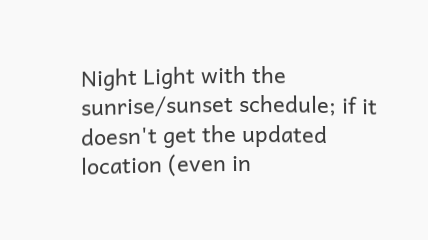Night Light with the sunrise/sunset schedule; if it doesn't get the updated location (even in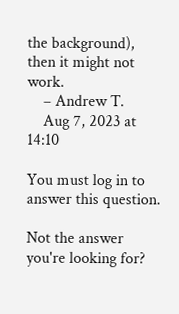the background), then it might not work.
    – Andrew T.
    Aug 7, 2023 at 14:10

You must log in to answer this question.

Not the answer you're looking for?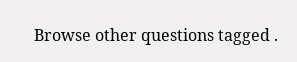Browse other questions tagged .